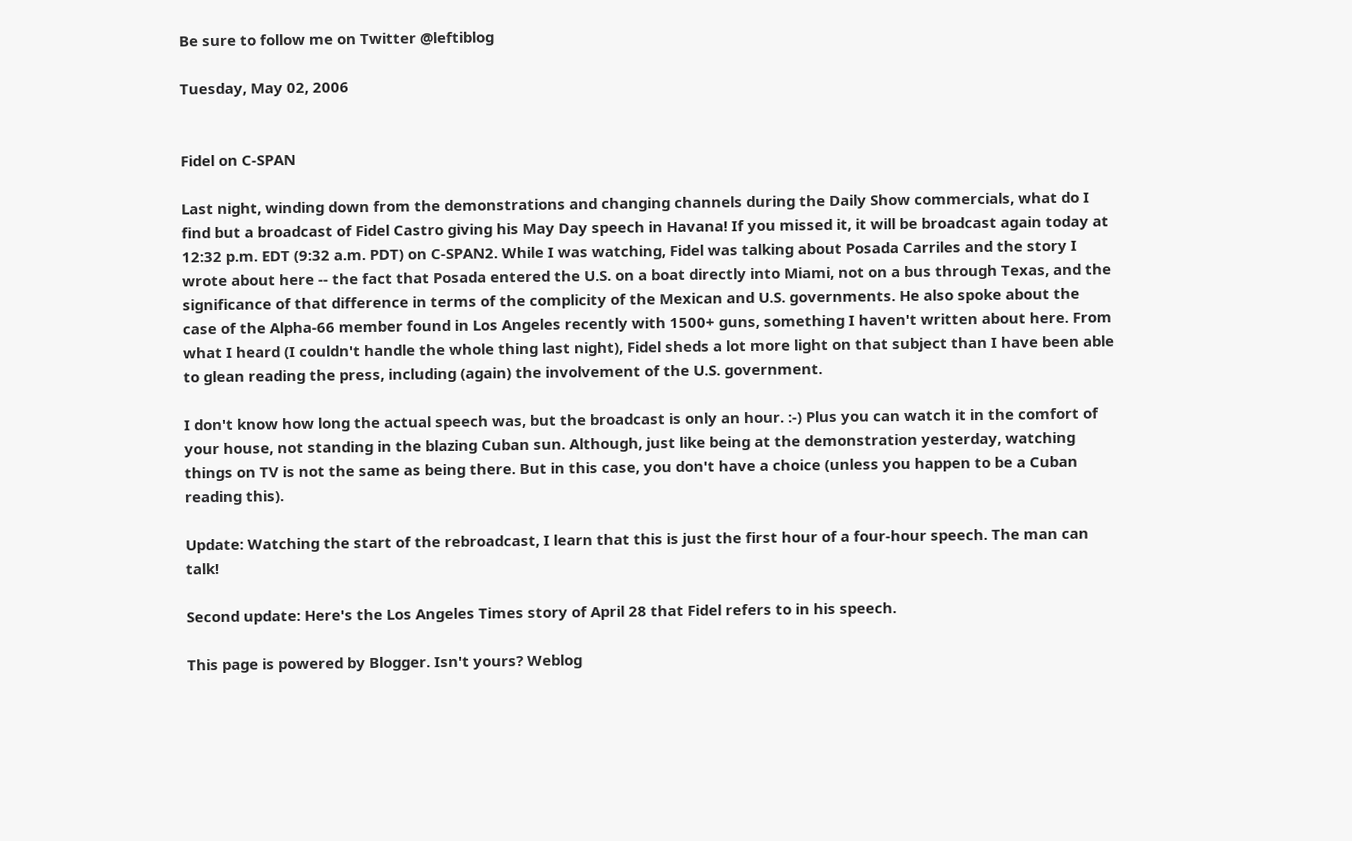Be sure to follow me on Twitter @leftiblog

Tuesday, May 02, 2006


Fidel on C-SPAN

Last night, winding down from the demonstrations and changing channels during the Daily Show commercials, what do I find but a broadcast of Fidel Castro giving his May Day speech in Havana! If you missed it, it will be broadcast again today at 12:32 p.m. EDT (9:32 a.m. PDT) on C-SPAN2. While I was watching, Fidel was talking about Posada Carriles and the story I wrote about here -- the fact that Posada entered the U.S. on a boat directly into Miami, not on a bus through Texas, and the significance of that difference in terms of the complicity of the Mexican and U.S. governments. He also spoke about the case of the Alpha-66 member found in Los Angeles recently with 1500+ guns, something I haven't written about here. From what I heard (I couldn't handle the whole thing last night), Fidel sheds a lot more light on that subject than I have been able to glean reading the press, including (again) the involvement of the U.S. government.

I don't know how long the actual speech was, but the broadcast is only an hour. :-) Plus you can watch it in the comfort of your house, not standing in the blazing Cuban sun. Although, just like being at the demonstration yesterday, watching things on TV is not the same as being there. But in this case, you don't have a choice (unless you happen to be a Cuban reading this).

Update: Watching the start of the rebroadcast, I learn that this is just the first hour of a four-hour speech. The man can talk!

Second update: Here's the Los Angeles Times story of April 28 that Fidel refers to in his speech.

This page is powered by Blogger. Isn't yours? Weblog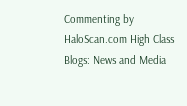Commenting by HaloScan.com High Class Blogs: News and Media